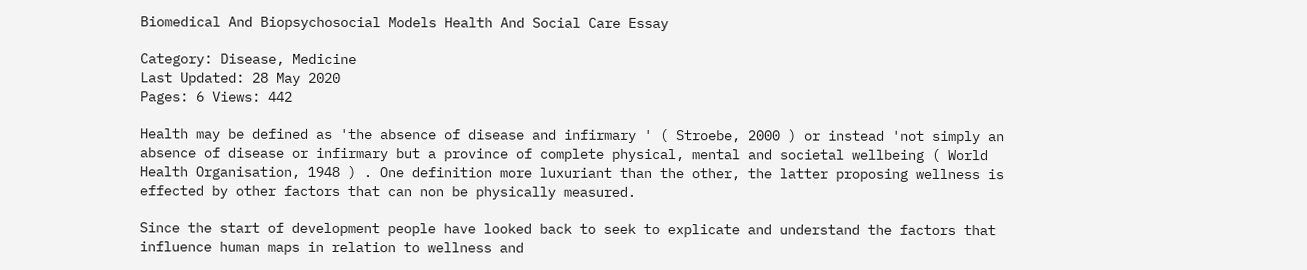Biomedical And Biopsychosocial Models Health And Social Care Essay

Category: Disease, Medicine
Last Updated: 28 May 2020
Pages: 6 Views: 442

Health may be defined as 'the absence of disease and infirmary ' ( Stroebe, 2000 ) or instead 'not simply an absence of disease or infirmary but a province of complete physical, mental and societal wellbeing ( World Health Organisation, 1948 ) . One definition more luxuriant than the other, the latter proposing wellness is effected by other factors that can non be physically measured.

Since the start of development people have looked back to seek to explicate and understand the factors that influence human maps in relation to wellness and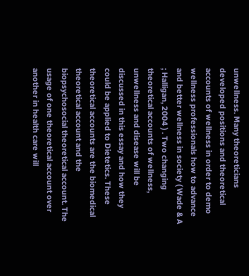unwellness. Many theoreticians developed positions and theoretical accounts of wellness in order to demo wellness professionals how to advance and better wellness in society ( Wade & A ; Halligan, 2004 ) . Two changing theoretical accounts of wellness, unwellness and disease will be discussed in this essay and how they could be applied to Dietetics. These theoretical accounts are the biomedical theoretical account and the biopsychosocial theoretical account. The usage of one theoretical account over another in health care will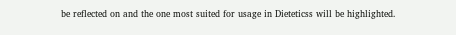be reflected on and the one most suited for usage in Dieteticss will be highlighted.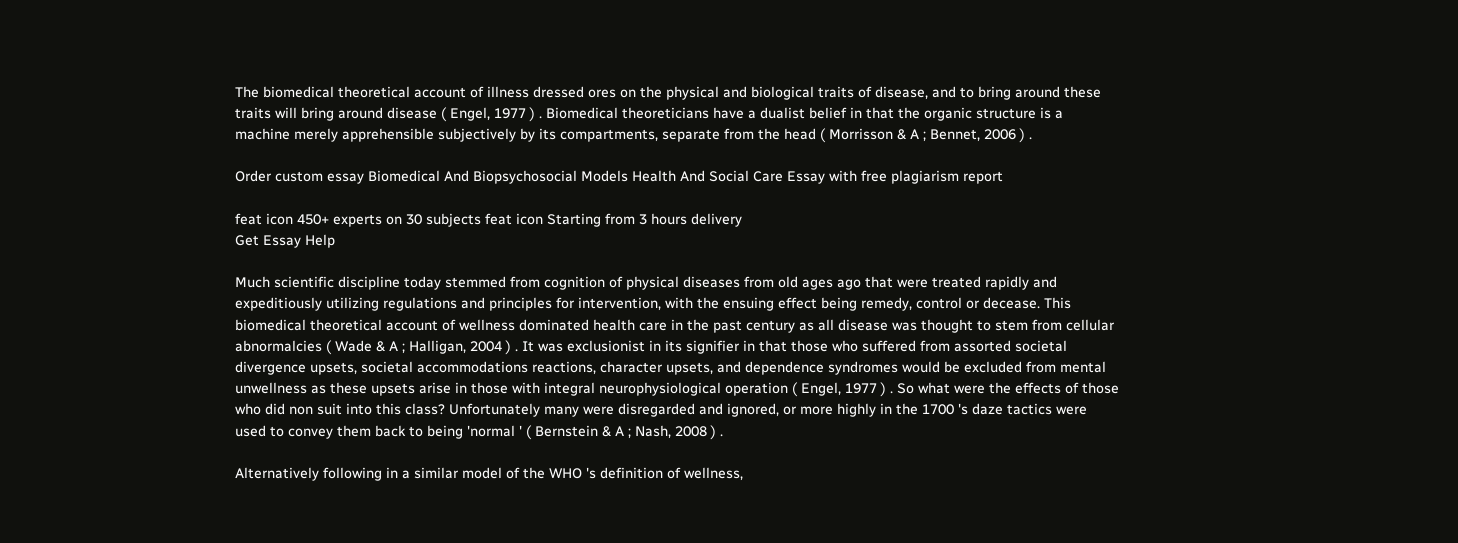The biomedical theoretical account of illness dressed ores on the physical and biological traits of disease, and to bring around these traits will bring around disease ( Engel, 1977 ) . Biomedical theoreticians have a dualist belief in that the organic structure is a machine merely apprehensible subjectively by its compartments, separate from the head ( Morrisson & A ; Bennet, 2006 ) .

Order custom essay Biomedical And Biopsychosocial Models Health And Social Care Essay with free plagiarism report

feat icon 450+ experts on 30 subjects feat icon Starting from 3 hours delivery
Get Essay Help

Much scientific discipline today stemmed from cognition of physical diseases from old ages ago that were treated rapidly and expeditiously utilizing regulations and principles for intervention, with the ensuing effect being remedy, control or decease. This biomedical theoretical account of wellness dominated health care in the past century as all disease was thought to stem from cellular abnormalcies ( Wade & A ; Halligan, 2004 ) . It was exclusionist in its signifier in that those who suffered from assorted societal divergence upsets, societal accommodations reactions, character upsets, and dependence syndromes would be excluded from mental unwellness as these upsets arise in those with integral neurophysiological operation ( Engel, 1977 ) . So what were the effects of those who did non suit into this class? Unfortunately many were disregarded and ignored, or more highly in the 1700 's daze tactics were used to convey them back to being 'normal ' ( Bernstein & A ; Nash, 2008 ) .

Alternatively following in a similar model of the WHO 's definition of wellness,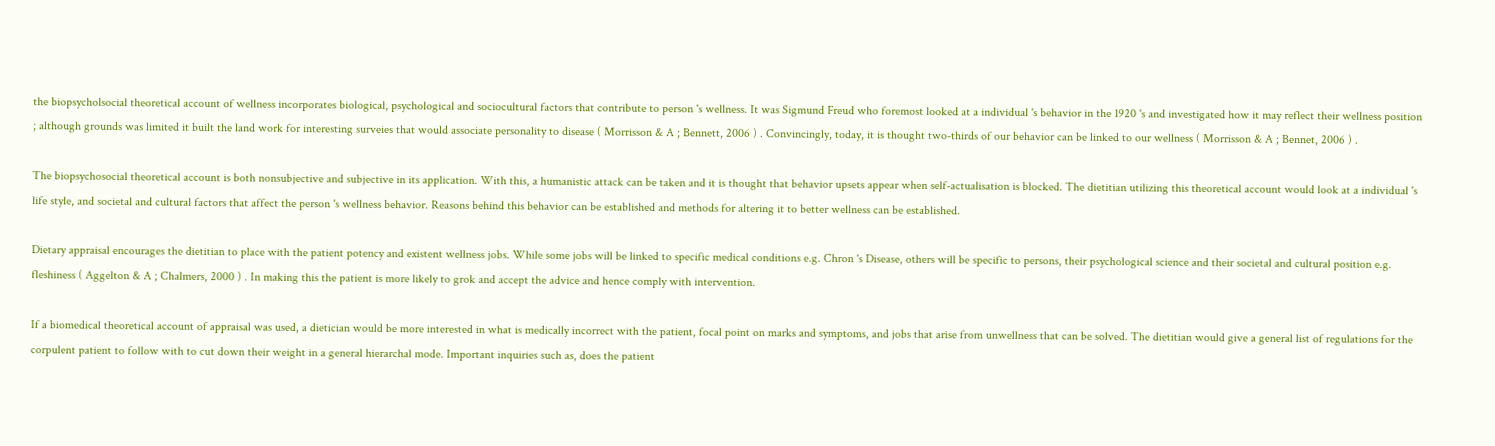the biopsycholsocial theoretical account of wellness incorporates biological, psychological and sociocultural factors that contribute to person 's wellness. It was Sigmund Freud who foremost looked at a individual 's behavior in the 1920 's and investigated how it may reflect their wellness position ; although grounds was limited it built the land work for interesting surveies that would associate personality to disease ( Morrisson & A ; Bennett, 2006 ) . Convincingly, today, it is thought two-thirds of our behavior can be linked to our wellness ( Morrisson & A ; Bennet, 2006 ) .

The biopsychosocial theoretical account is both nonsubjective and subjective in its application. With this, a humanistic attack can be taken and it is thought that behavior upsets appear when self-actualisation is blocked. The dietitian utilizing this theoretical account would look at a individual 's life style, and societal and cultural factors that affect the person 's wellness behavior. Reasons behind this behavior can be established and methods for altering it to better wellness can be established.

Dietary appraisal encourages the dietitian to place with the patient potency and existent wellness jobs. While some jobs will be linked to specific medical conditions e.g. Chron 's Disease, others will be specific to persons, their psychological science and their societal and cultural position e.g. fleshiness ( Aggelton & A ; Chalmers, 2000 ) . In making this the patient is more likely to grok and accept the advice and hence comply with intervention.

If a biomedical theoretical account of appraisal was used, a dietician would be more interested in what is medically incorrect with the patient, focal point on marks and symptoms, and jobs that arise from unwellness that can be solved. The dietitian would give a general list of regulations for the corpulent patient to follow with to cut down their weight in a general hierarchal mode. Important inquiries such as, does the patient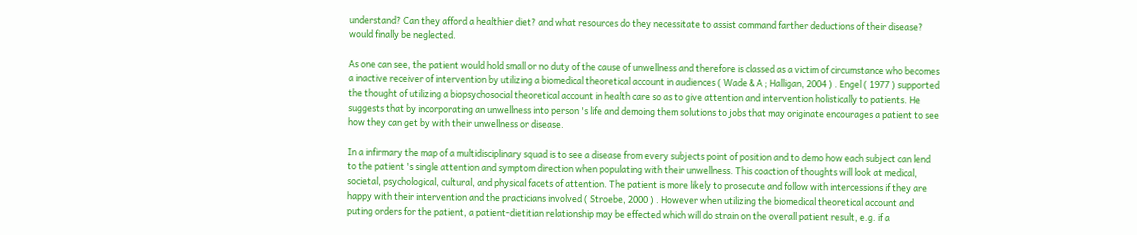understand? Can they afford a healthier diet? and what resources do they necessitate to assist command farther deductions of their disease? would finally be neglected.

As one can see, the patient would hold small or no duty of the cause of unwellness and therefore is classed as a victim of circumstance who becomes a inactive receiver of intervention by utilizing a biomedical theoretical account in audiences ( Wade & A ; Halligan, 2004 ) . Engel ( 1977 ) supported the thought of utilizing a biopsychosocial theoretical account in health care so as to give attention and intervention holistically to patients. He suggests that by incorporating an unwellness into person 's life and demoing them solutions to jobs that may originate encourages a patient to see how they can get by with their unwellness or disease.

In a infirmary the map of a multidisciplinary squad is to see a disease from every subjects point of position and to demo how each subject can lend to the patient 's single attention and symptom direction when populating with their unwellness. This coaction of thoughts will look at medical, societal, psychological, cultural, and physical facets of attention. The patient is more likely to prosecute and follow with intercessions if they are happy with their intervention and the practicians involved ( Stroebe, 2000 ) . However when utilizing the biomedical theoretical account and puting orders for the patient, a patient-dietitian relationship may be effected which will do strain on the overall patient result, e.g. if a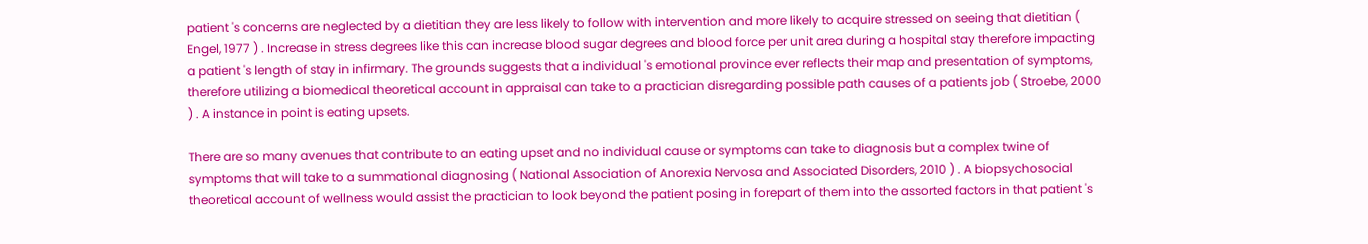patient 's concerns are neglected by a dietitian they are less likely to follow with intervention and more likely to acquire stressed on seeing that dietitian ( Engel, 1977 ) . Increase in stress degrees like this can increase blood sugar degrees and blood force per unit area during a hospital stay therefore impacting a patient 's length of stay in infirmary. The grounds suggests that a individual 's emotional province ever reflects their map and presentation of symptoms, therefore utilizing a biomedical theoretical account in appraisal can take to a practician disregarding possible path causes of a patients job ( Stroebe, 2000 ) . A instance in point is eating upsets.

There are so many avenues that contribute to an eating upset and no individual cause or symptoms can take to diagnosis but a complex twine of symptoms that will take to a summational diagnosing ( National Association of Anorexia Nervosa and Associated Disorders, 2010 ) . A biopsychosocial theoretical account of wellness would assist the practician to look beyond the patient posing in forepart of them into the assorted factors in that patient 's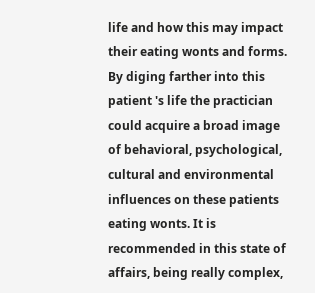life and how this may impact their eating wonts and forms. By diging farther into this patient 's life the practician could acquire a broad image of behavioral, psychological, cultural and environmental influences on these patients eating wonts. It is recommended in this state of affairs, being really complex,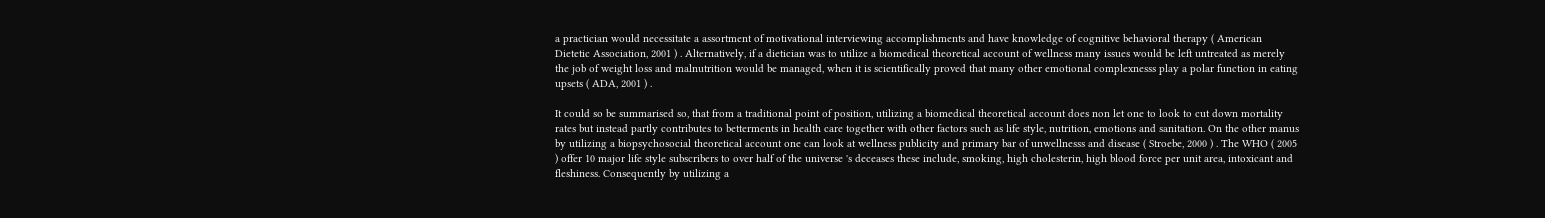a practician would necessitate a assortment of motivational interviewing accomplishments and have knowledge of cognitive behavioral therapy ( American Dietetic Association, 2001 ) . Alternatively, if a dietician was to utilize a biomedical theoretical account of wellness many issues would be left untreated as merely the job of weight loss and malnutrition would be managed, when it is scientifically proved that many other emotional complexnesss play a polar function in eating upsets ( ADA, 2001 ) .

It could so be summarised so, that from a traditional point of position, utilizing a biomedical theoretical account does non let one to look to cut down mortality rates but instead partly contributes to betterments in health care together with other factors such as life style, nutrition, emotions and sanitation. On the other manus by utilizing a biopsychosocial theoretical account one can look at wellness publicity and primary bar of unwellnesss and disease ( Stroebe, 2000 ) . The WHO ( 2005 ) offer 10 major life style subscribers to over half of the universe 's deceases these include, smoking, high cholesterin, high blood force per unit area, intoxicant and fleshiness. Consequently by utilizing a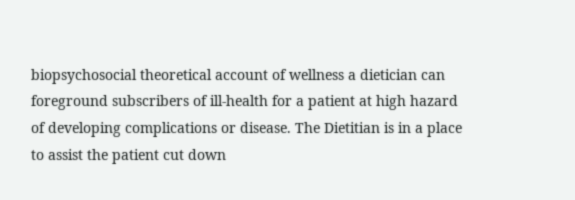biopsychosocial theoretical account of wellness a dietician can foreground subscribers of ill-health for a patient at high hazard of developing complications or disease. The Dietitian is in a place to assist the patient cut down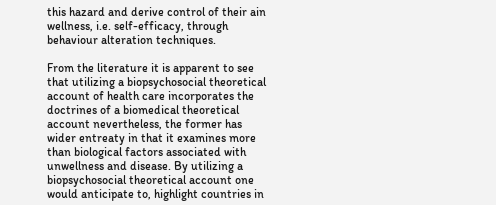this hazard and derive control of their ain wellness, i.e. self-efficacy, through behaviour alteration techniques.

From the literature it is apparent to see that utilizing a biopsychosocial theoretical account of health care incorporates the doctrines of a biomedical theoretical account nevertheless, the former has wider entreaty in that it examines more than biological factors associated with unwellness and disease. By utilizing a biopsychosocial theoretical account one would anticipate to, highlight countries in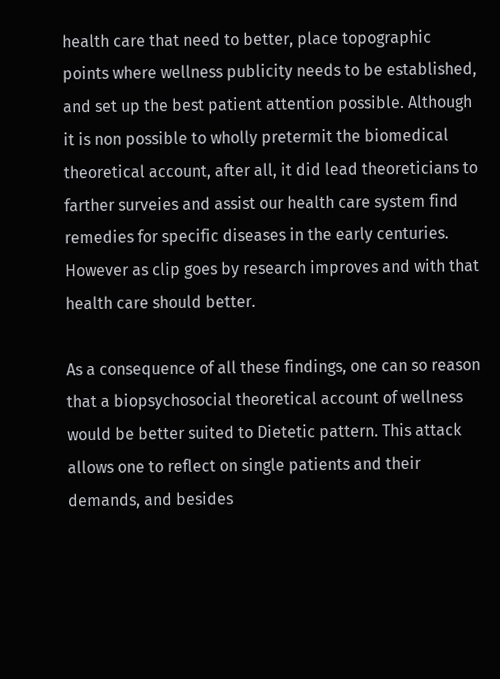health care that need to better, place topographic points where wellness publicity needs to be established, and set up the best patient attention possible. Although it is non possible to wholly pretermit the biomedical theoretical account, after all, it did lead theoreticians to farther surveies and assist our health care system find remedies for specific diseases in the early centuries. However as clip goes by research improves and with that health care should better.

As a consequence of all these findings, one can so reason that a biopsychosocial theoretical account of wellness would be better suited to Dietetic pattern. This attack allows one to reflect on single patients and their demands, and besides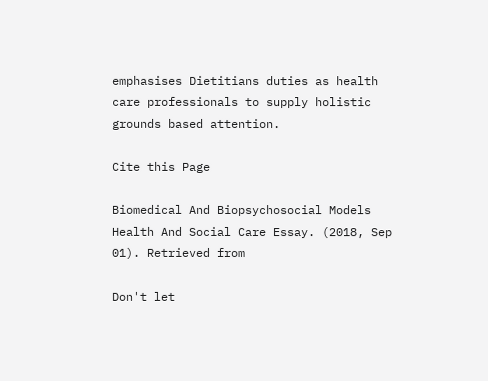emphasises Dietitians duties as health care professionals to supply holistic grounds based attention.

Cite this Page

Biomedical And Biopsychosocial Models Health And Social Care Essay. (2018, Sep 01). Retrieved from

Don't let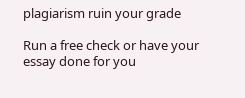plagiarism ruin your grade

Run a free check or have your essay done for you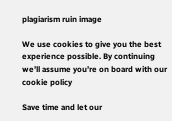plagiarism ruin image

We use cookies to give you the best experience possible. By continuing we’ll assume you’re on board with our cookie policy

Save time and let our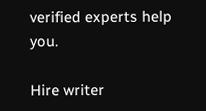verified experts help you.

Hire writer